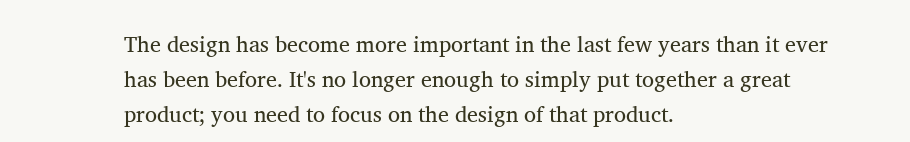The design has become more important in the last few years than it ever has been before. It's no longer enough to simply put together a great product; you need to focus on the design of that product.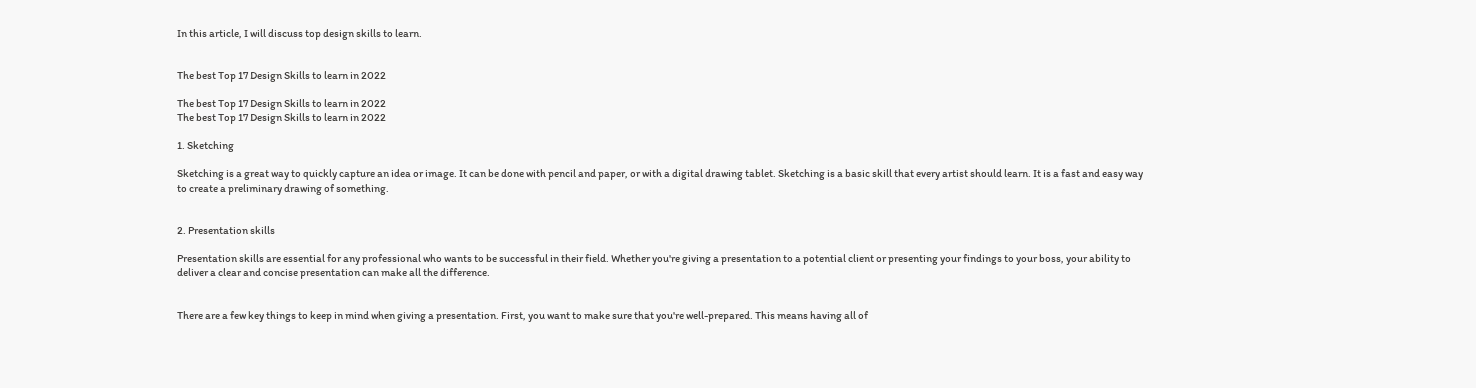In this article, I will discuss top design skills to learn.


The best Top 17 Design Skills to learn in 2022

The best Top 17 Design Skills to learn in 2022
The best Top 17 Design Skills to learn in 2022

1. Sketching

Sketching is a great way to quickly capture an idea or image. It can be done with pencil and paper, or with a digital drawing tablet. Sketching is a basic skill that every artist should learn. It is a fast and easy way to create a preliminary drawing of something.


2. Presentation skills

Presentation skills are essential for any professional who wants to be successful in their field. Whether you're giving a presentation to a potential client or presenting your findings to your boss, your ability to deliver a clear and concise presentation can make all the difference.


There are a few key things to keep in mind when giving a presentation. First, you want to make sure that you're well-prepared. This means having all of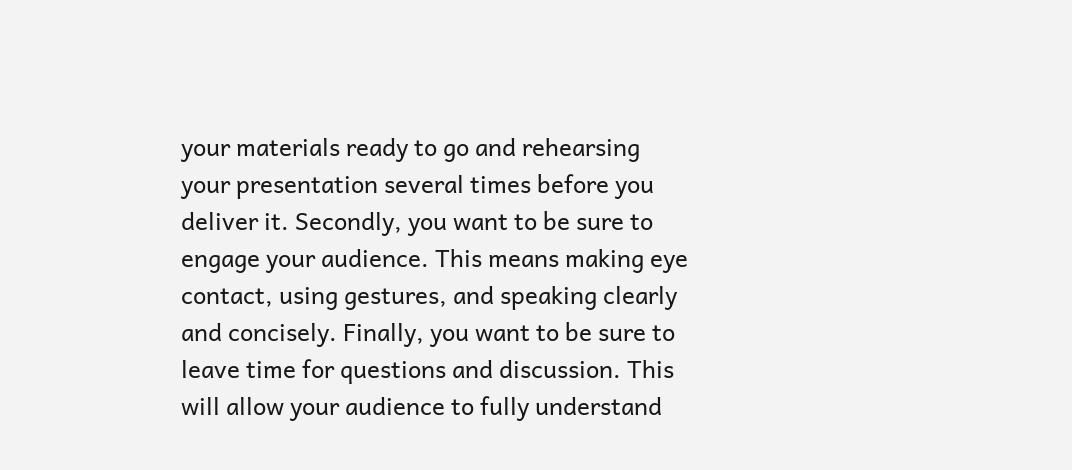your materials ready to go and rehearsing your presentation several times before you deliver it. Secondly, you want to be sure to engage your audience. This means making eye contact, using gestures, and speaking clearly and concisely. Finally, you want to be sure to leave time for questions and discussion. This will allow your audience to fully understand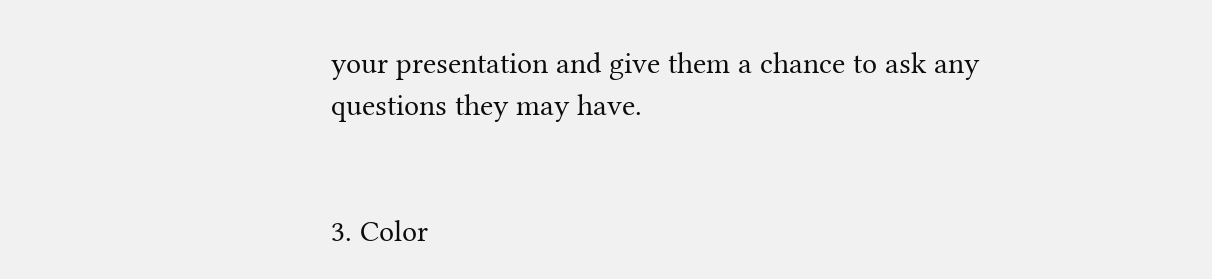your presentation and give them a chance to ask any questions they may have.


3. Color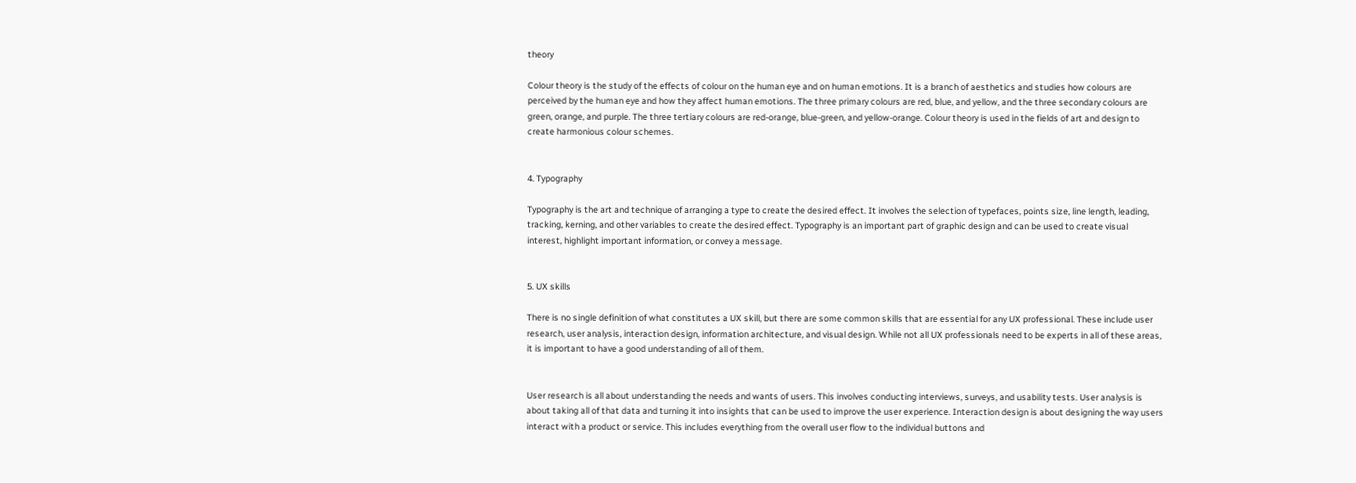theory

Colour theory is the study of the effects of colour on the human eye and on human emotions. It is a branch of aesthetics and studies how colours are perceived by the human eye and how they affect human emotions. The three primary colours are red, blue, and yellow, and the three secondary colours are green, orange, and purple. The three tertiary colours are red-orange, blue-green, and yellow-orange. Colour theory is used in the fields of art and design to create harmonious colour schemes.


4. Typography

Typography is the art and technique of arranging a type to create the desired effect. It involves the selection of typefaces, points size, line length, leading, tracking, kerning, and other variables to create the desired effect. Typography is an important part of graphic design and can be used to create visual interest, highlight important information, or convey a message.


5. UX skills

There is no single definition of what constitutes a UX skill, but there are some common skills that are essential for any UX professional. These include user research, user analysis, interaction design, information architecture, and visual design. While not all UX professionals need to be experts in all of these areas, it is important to have a good understanding of all of them.


User research is all about understanding the needs and wants of users. This involves conducting interviews, surveys, and usability tests. User analysis is about taking all of that data and turning it into insights that can be used to improve the user experience. Interaction design is about designing the way users interact with a product or service. This includes everything from the overall user flow to the individual buttons and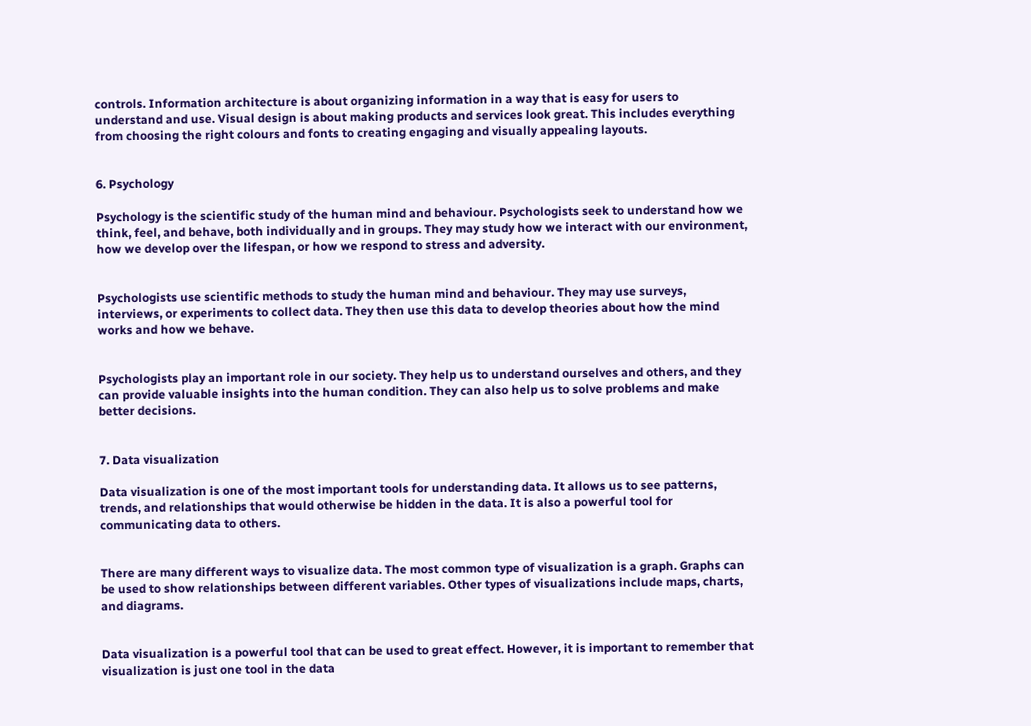controls. Information architecture is about organizing information in a way that is easy for users to understand and use. Visual design is about making products and services look great. This includes everything from choosing the right colours and fonts to creating engaging and visually appealing layouts.


6. Psychology

Psychology is the scientific study of the human mind and behaviour. Psychologists seek to understand how we think, feel, and behave, both individually and in groups. They may study how we interact with our environment, how we develop over the lifespan, or how we respond to stress and adversity.


Psychologists use scientific methods to study the human mind and behaviour. They may use surveys, interviews, or experiments to collect data. They then use this data to develop theories about how the mind works and how we behave.


Psychologists play an important role in our society. They help us to understand ourselves and others, and they can provide valuable insights into the human condition. They can also help us to solve problems and make better decisions.


7. Data visualization

Data visualization is one of the most important tools for understanding data. It allows us to see patterns, trends, and relationships that would otherwise be hidden in the data. It is also a powerful tool for communicating data to others.


There are many different ways to visualize data. The most common type of visualization is a graph. Graphs can be used to show relationships between different variables. Other types of visualizations include maps, charts, and diagrams.


Data visualization is a powerful tool that can be used to great effect. However, it is important to remember that visualization is just one tool in the data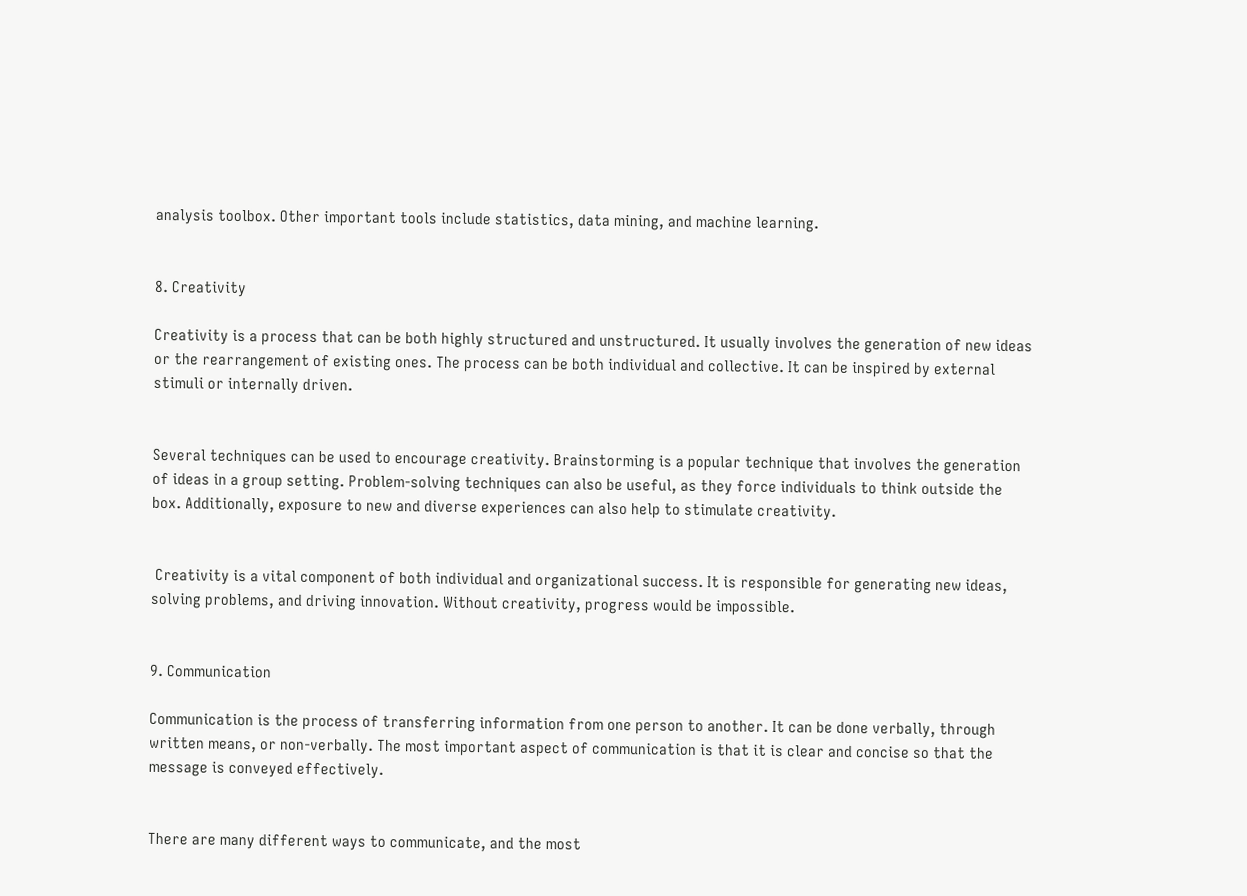analysis toolbox. Other important tools include statistics, data mining, and machine learning.


8. Creativity

Creativity is a process that can be both highly structured and unstructured. It usually involves the generation of new ideas or the rearrangement of existing ones. The process can be both individual and collective. It can be inspired by external stimuli or internally driven.


Several techniques can be used to encourage creativity. Brainstorming is a popular technique that involves the generation of ideas in a group setting. Problem-solving techniques can also be useful, as they force individuals to think outside the box. Additionally, exposure to new and diverse experiences can also help to stimulate creativity.


 Creativity is a vital component of both individual and organizational success. It is responsible for generating new ideas, solving problems, and driving innovation. Without creativity, progress would be impossible.


9. Communication

Communication is the process of transferring information from one person to another. It can be done verbally, through written means, or non-verbally. The most important aspect of communication is that it is clear and concise so that the message is conveyed effectively.


There are many different ways to communicate, and the most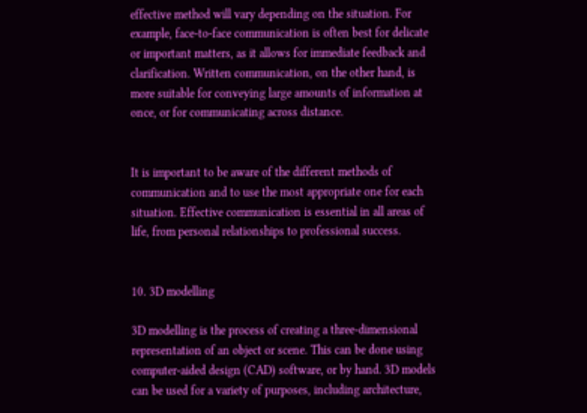effective method will vary depending on the situation. For example, face-to-face communication is often best for delicate or important matters, as it allows for immediate feedback and clarification. Written communication, on the other hand, is more suitable for conveying large amounts of information at once, or for communicating across distance.


It is important to be aware of the different methods of communication and to use the most appropriate one for each situation. Effective communication is essential in all areas of life, from personal relationships to professional success.


10. 3D modelling

3D modelling is the process of creating a three-dimensional representation of an object or scene. This can be done using computer-aided design (CAD) software, or by hand. 3D models can be used for a variety of purposes, including architecture,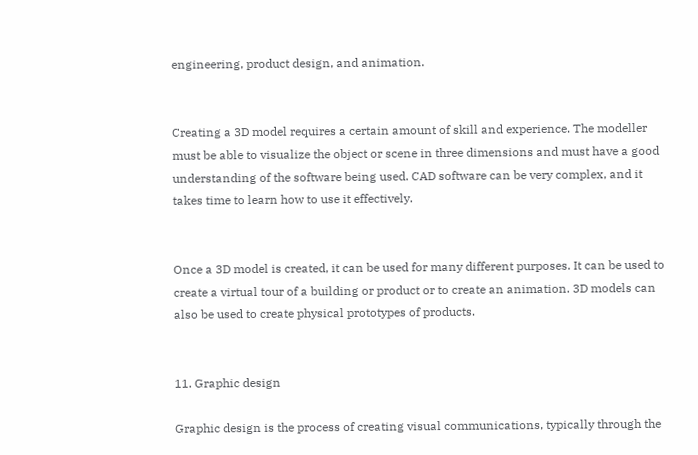engineering, product design, and animation.


Creating a 3D model requires a certain amount of skill and experience. The modeller must be able to visualize the object or scene in three dimensions and must have a good understanding of the software being used. CAD software can be very complex, and it takes time to learn how to use it effectively.


Once a 3D model is created, it can be used for many different purposes. It can be used to create a virtual tour of a building or product or to create an animation. 3D models can also be used to create physical prototypes of products.


11. Graphic design

Graphic design is the process of creating visual communications, typically through the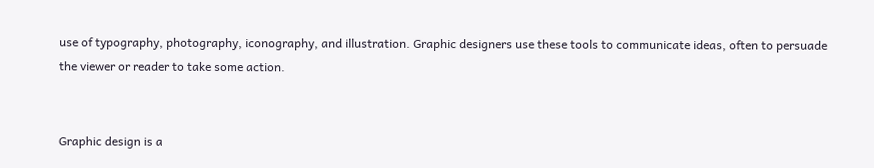use of typography, photography, iconography, and illustration. Graphic designers use these tools to communicate ideas, often to persuade the viewer or reader to take some action.


Graphic design is a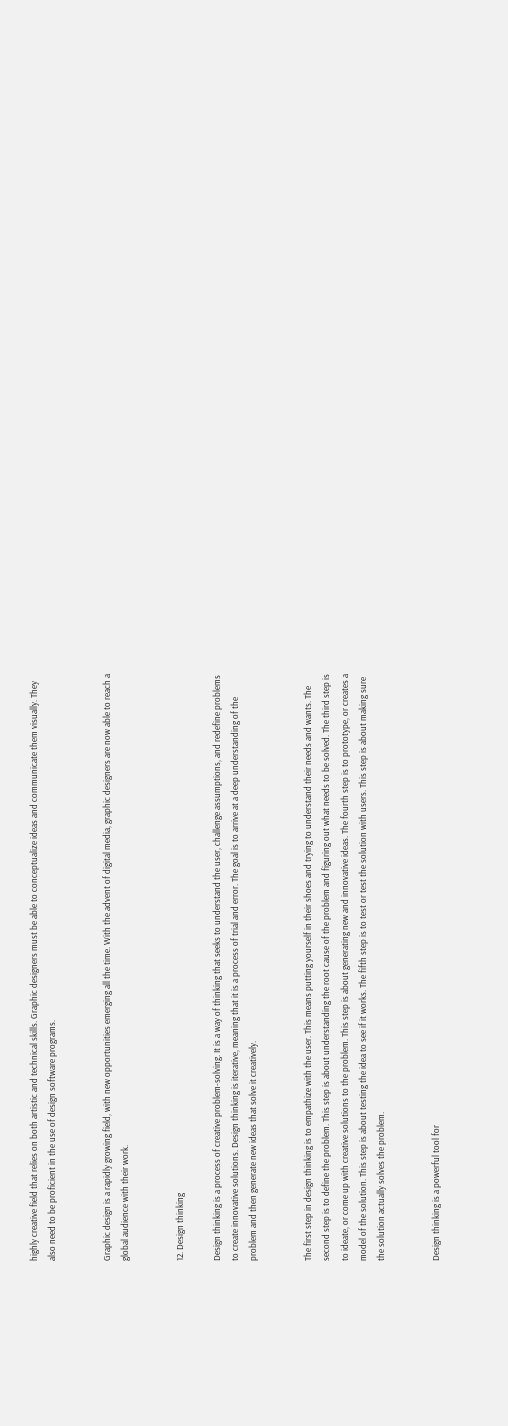highly creative field that relies on both artistic and technical skills. Graphic designers must be able to conceptualize ideas and communicate them visually. They also need to be proficient in the use of design software programs.


Graphic design is a rapidly growing field, with new opportunities emerging all the time. With the advent of digital media, graphic designers are now able to reach a global audience with their work.


12. Design thinking

Design thinking is a process of creative problem-solving. It is a way of thinking that seeks to understand the user, challenge assumptions, and redefine problems to create innovative solutions. Design thinking is iterative, meaning that it is a process of trial and error. The goal is to arrive at a deep understanding of the problem and then generate new ideas that solve it creatively.


The first step in design thinking is to empathize with the user. This means putting yourself in their shoes and trying to understand their needs and wants. The second step is to define the problem. This step is about understanding the root cause of the problem and figuring out what needs to be solved. The third step is to ideate, or come up with creative solutions to the problem. This step is about generating new and innovative ideas. The fourth step is to prototype, or creates a model of the solution. This step is about testing the idea to see if it works. The fifth step is to test or test the solution with users. This step is about making sure the solution actually solves the problem.


Design thinking is a powerful tool for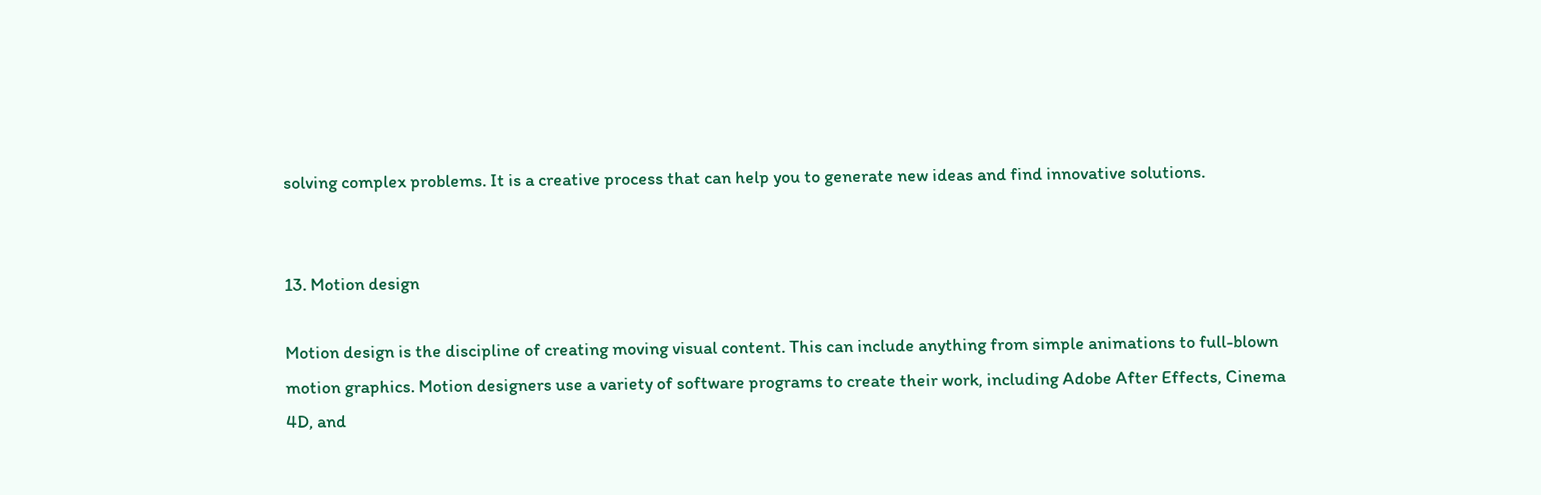solving complex problems. It is a creative process that can help you to generate new ideas and find innovative solutions.


13. Motion design

Motion design is the discipline of creating moving visual content. This can include anything from simple animations to full-blown motion graphics. Motion designers use a variety of software programs to create their work, including Adobe After Effects, Cinema 4D, and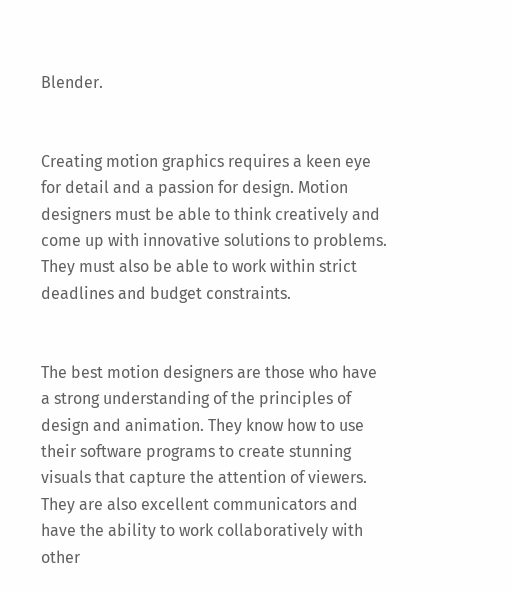Blender.


Creating motion graphics requires a keen eye for detail and a passion for design. Motion designers must be able to think creatively and come up with innovative solutions to problems. They must also be able to work within strict deadlines and budget constraints.


The best motion designers are those who have a strong understanding of the principles of design and animation. They know how to use their software programs to create stunning visuals that capture the attention of viewers. They are also excellent communicators and have the ability to work collaboratively with other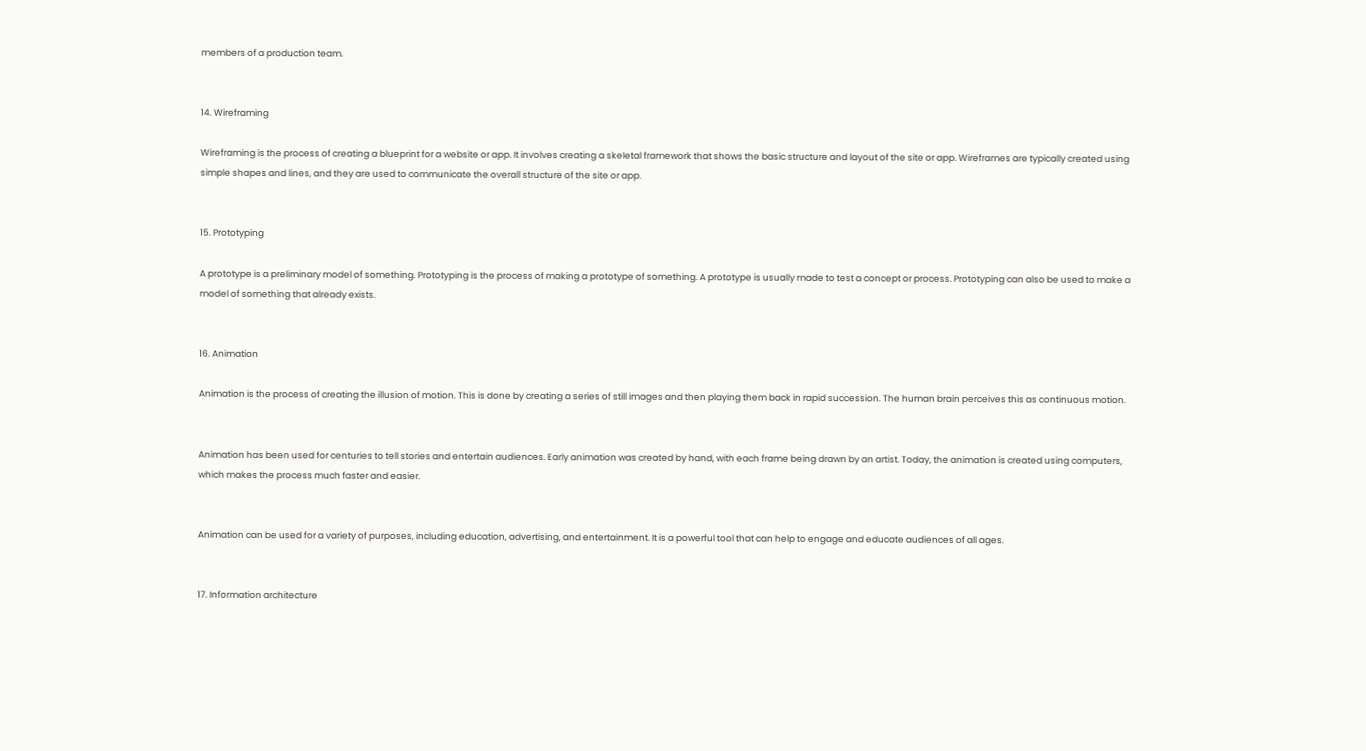members of a production team.


14. Wireframing

Wireframing is the process of creating a blueprint for a website or app. It involves creating a skeletal framework that shows the basic structure and layout of the site or app. Wireframes are typically created using simple shapes and lines, and they are used to communicate the overall structure of the site or app.


15. Prototyping

A prototype is a preliminary model of something. Prototyping is the process of making a prototype of something. A prototype is usually made to test a concept or process. Prototyping can also be used to make a model of something that already exists.


16. Animation

Animation is the process of creating the illusion of motion. This is done by creating a series of still images and then playing them back in rapid succession. The human brain perceives this as continuous motion.


Animation has been used for centuries to tell stories and entertain audiences. Early animation was created by hand, with each frame being drawn by an artist. Today, the animation is created using computers, which makes the process much faster and easier.


Animation can be used for a variety of purposes, including education, advertising, and entertainment. It is a powerful tool that can help to engage and educate audiences of all ages.


17. Information architecture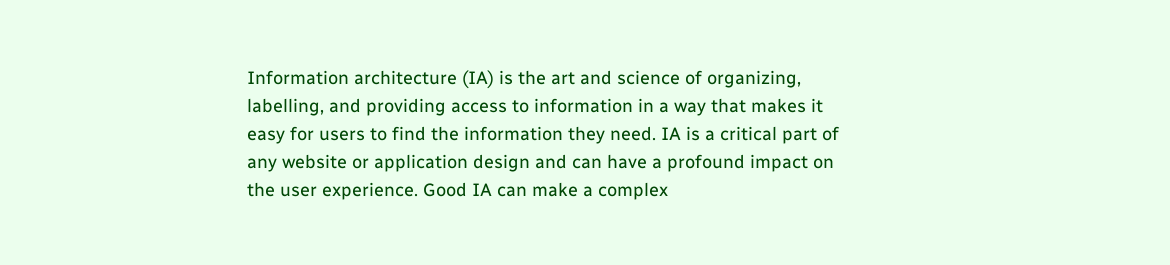Information architecture (IA) is the art and science of organizing, labelling, and providing access to information in a way that makes it easy for users to find the information they need. IA is a critical part of any website or application design and can have a profound impact on the user experience. Good IA can make a complex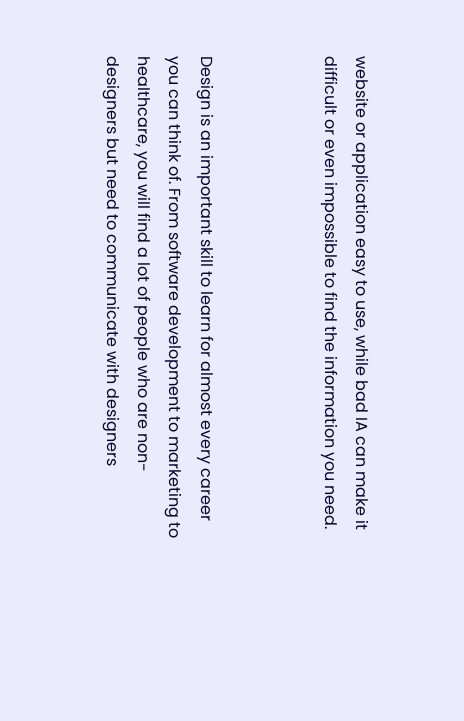website or application easy to use, while bad IA can make it difficult or even impossible to find the information you need.



Design is an important skill to learn for almost every career you can think of. From software development to marketing to healthcare, you will find a lot of people who are non-designers but need to communicate with designers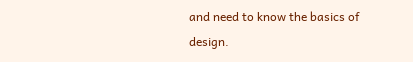and need to know the basics of design.